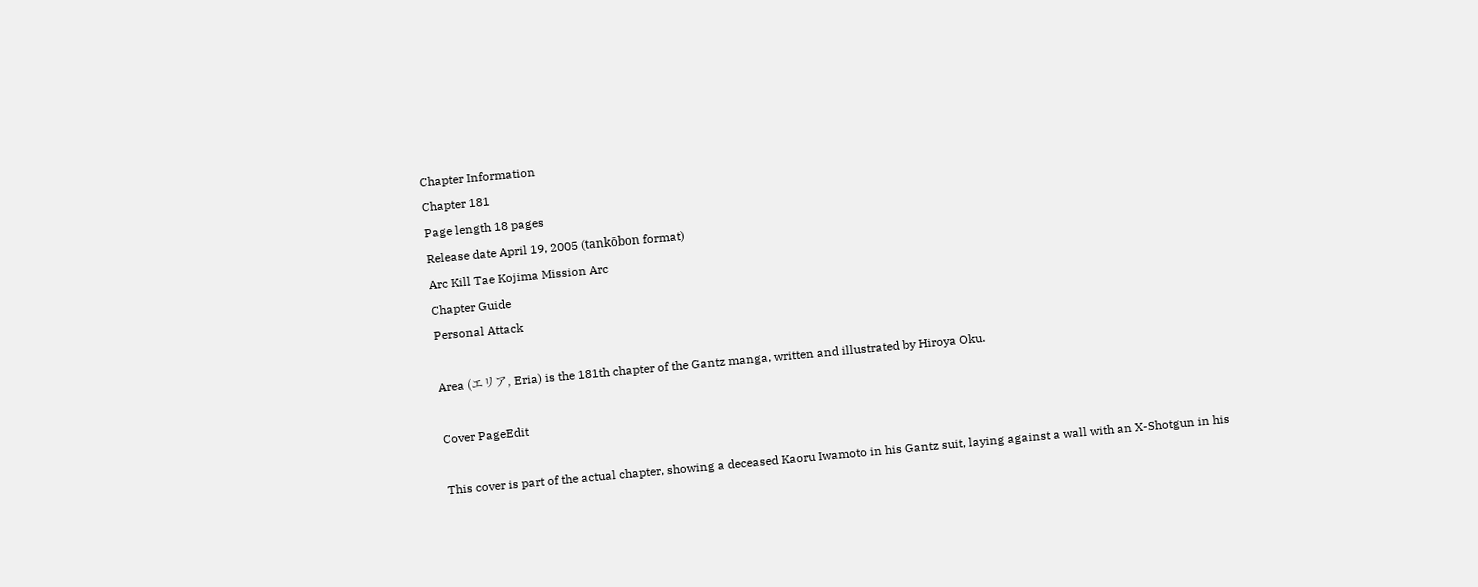Chapter Information
Chapter 181
Page length 18 pages
Release date April 19, 2005 (tankōbon format)
Arc Kill Tae Kojima Mission Arc
Chapter Guide
Personal Attack

Area (エリア, Eria) is the 181th chapter of the Gantz manga, written and illustrated by Hiroya Oku.

Cover PageEdit

This cover is part of the actual chapter, showing a deceased Kaoru Iwamoto in his Gantz suit, laying against a wall with an X-Shotgun in his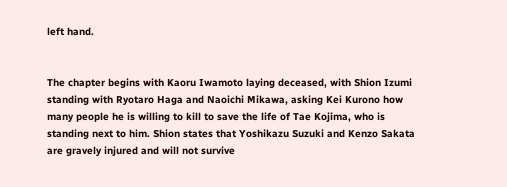left hand.


The chapter begins with Kaoru Iwamoto laying deceased, with Shion Izumi standing with Ryotaro Haga and Naoichi Mikawa, asking Kei Kurono how many people he is willing to kill to save the life of Tae Kojima, who is standing next to him. Shion states that Yoshikazu Suzuki and Kenzo Sakata are gravely injured and will not survive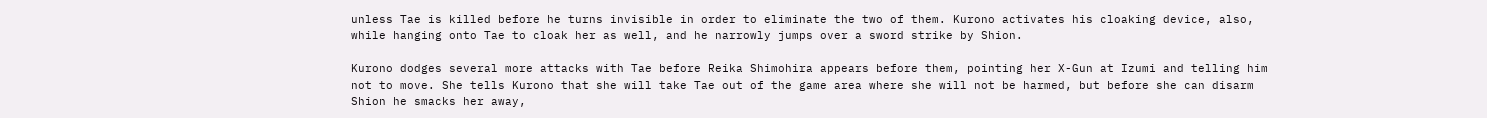unless Tae is killed before he turns invisible in order to eliminate the two of them. Kurono activates his cloaking device, also, while hanging onto Tae to cloak her as well, and he narrowly jumps over a sword strike by Shion.

Kurono dodges several more attacks with Tae before Reika Shimohira appears before them, pointing her X-Gun at Izumi and telling him not to move. She tells Kurono that she will take Tae out of the game area where she will not be harmed, but before she can disarm Shion he smacks her away,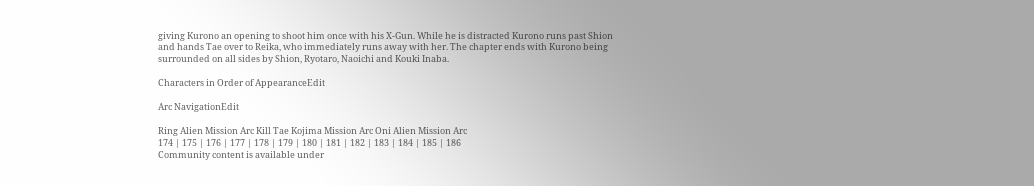giving Kurono an opening to shoot him once with his X-Gun. While he is distracted Kurono runs past Shion and hands Tae over to Reika, who immediately runs away with her. The chapter ends with Kurono being surrounded on all sides by Shion, Ryotaro, Naoichi and Kouki Inaba.

Characters in Order of AppearanceEdit

Arc NavigationEdit

Ring Alien Mission Arc Kill Tae Kojima Mission Arc Oni Alien Mission Arc
174 | 175 | 176 | 177 | 178 | 179 | 180 | 181 | 182 | 183 | 184 | 185 | 186
Community content is available under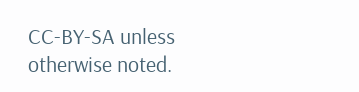CC-BY-SA unless otherwise noted.